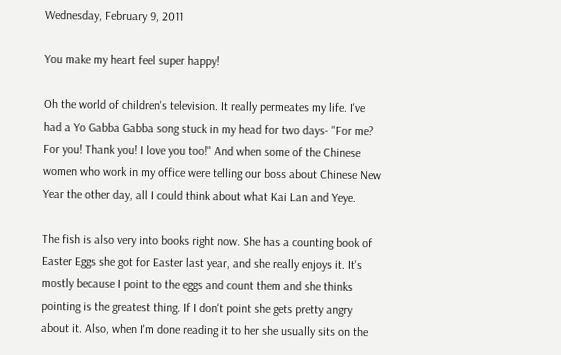Wednesday, February 9, 2011

You make my heart feel super happy!

Oh the world of children's television. It really permeates my life. I've had a Yo Gabba Gabba song stuck in my head for two days- "For me? For you! Thank you! I love you too!" And when some of the Chinese women who work in my office were telling our boss about Chinese New Year the other day, all I could think about what Kai Lan and Yeye.

The fish is also very into books right now. She has a counting book of Easter Eggs she got for Easter last year, and she really enjoys it. It's mostly because I point to the eggs and count them and she thinks pointing is the greatest thing. If I don't point she gets pretty angry about it. Also, when I'm done reading it to her she usually sits on the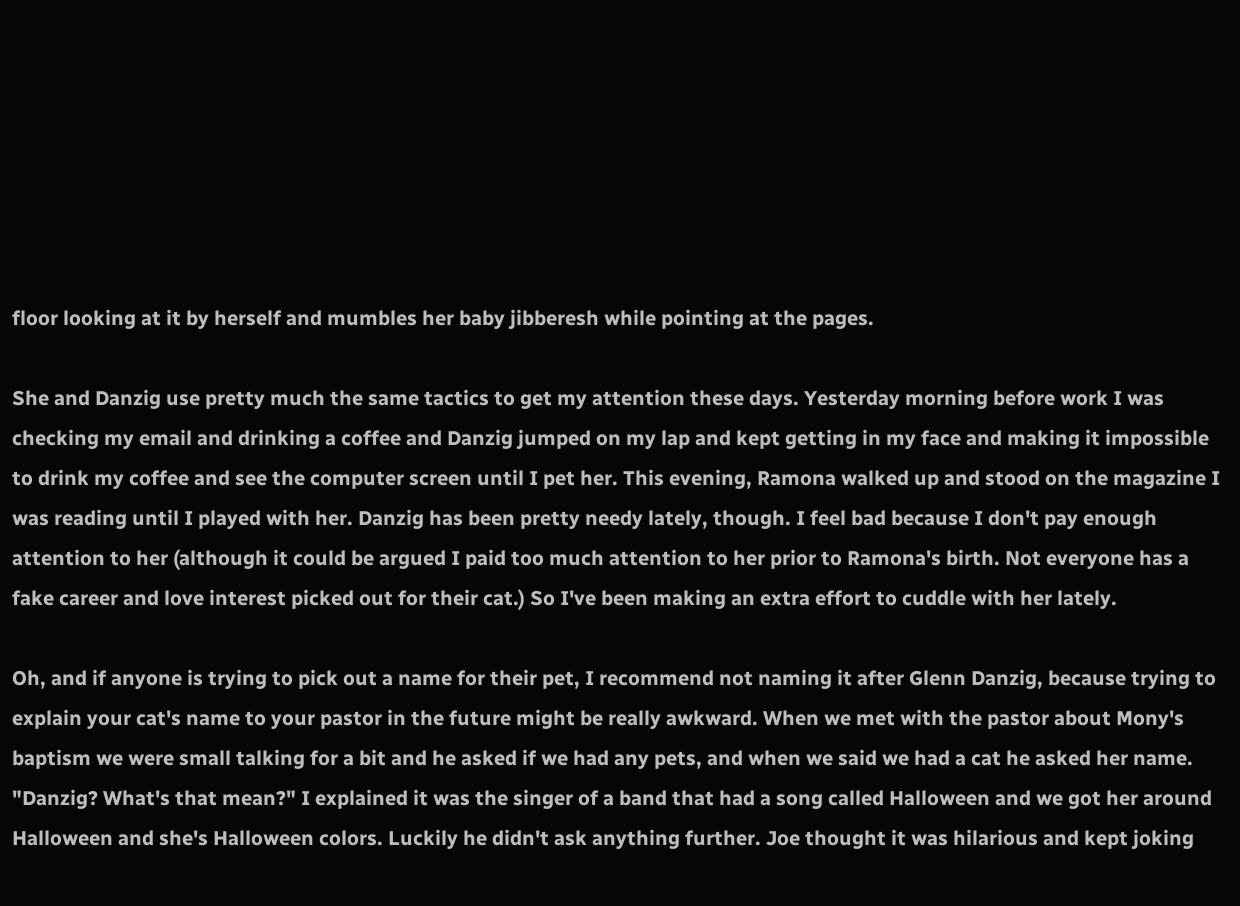floor looking at it by herself and mumbles her baby jibberesh while pointing at the pages.

She and Danzig use pretty much the same tactics to get my attention these days. Yesterday morning before work I was checking my email and drinking a coffee and Danzig jumped on my lap and kept getting in my face and making it impossible to drink my coffee and see the computer screen until I pet her. This evening, Ramona walked up and stood on the magazine I was reading until I played with her. Danzig has been pretty needy lately, though. I feel bad because I don't pay enough attention to her (although it could be argued I paid too much attention to her prior to Ramona's birth. Not everyone has a fake career and love interest picked out for their cat.) So I've been making an extra effort to cuddle with her lately.

Oh, and if anyone is trying to pick out a name for their pet, I recommend not naming it after Glenn Danzig, because trying to explain your cat's name to your pastor in the future might be really awkward. When we met with the pastor about Mony's baptism we were small talking for a bit and he asked if we had any pets, and when we said we had a cat he asked her name. "Danzig? What's that mean?" I explained it was the singer of a band that had a song called Halloween and we got her around Halloween and she's Halloween colors. Luckily he didn't ask anything further. Joe thought it was hilarious and kept joking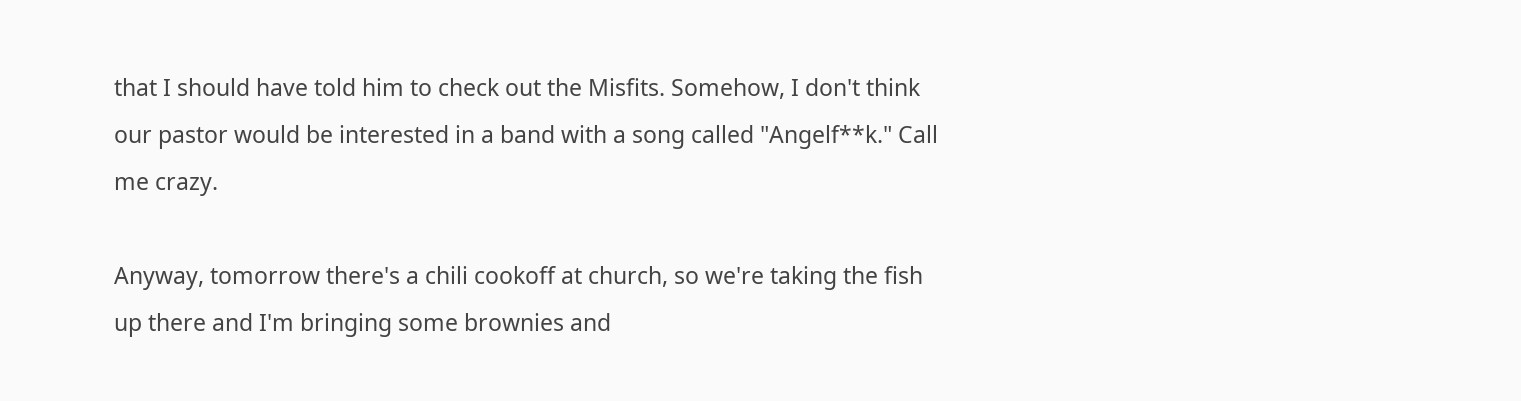that I should have told him to check out the Misfits. Somehow, I don't think our pastor would be interested in a band with a song called "Angelf**k." Call me crazy.

Anyway, tomorrow there's a chili cookoff at church, so we're taking the fish up there and I'm bringing some brownies and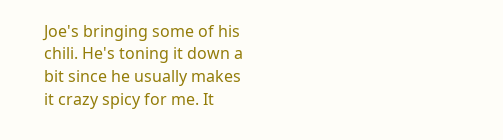Joe's bringing some of his chili. He's toning it down a bit since he usually makes it crazy spicy for me. It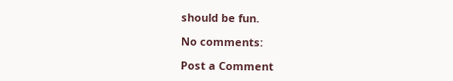should be fun.

No comments:

Post a Comment